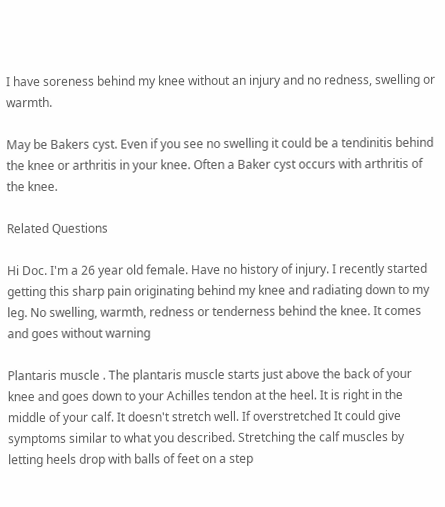I have soreness behind my knee without an injury and no redness, swelling or warmth.

May be Bakers cyst. Even if you see no swelling it could be a tendinitis behind the knee or arthritis in your knee. Often a Baker cyst occurs with arthritis of the knee.

Related Questions

Hi Doc. I'm a 26 year old female. Have no history of injury. I recently started getting this sharp pain originating behind my knee and radiating down to my leg. No swelling, warmth, redness or tenderness behind the knee. It comes and goes without warning

Plantaris muscle . The plantaris muscle starts just above the back of your knee and goes down to your Achilles tendon at the heel. It is right in the middle of your calf. It doesn't stretch well. If overstretched It could give symptoms similar to what you described. Stretching the calf muscles by letting heels drop with balls of feet on a step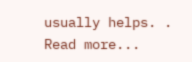usually helps. . Read more...